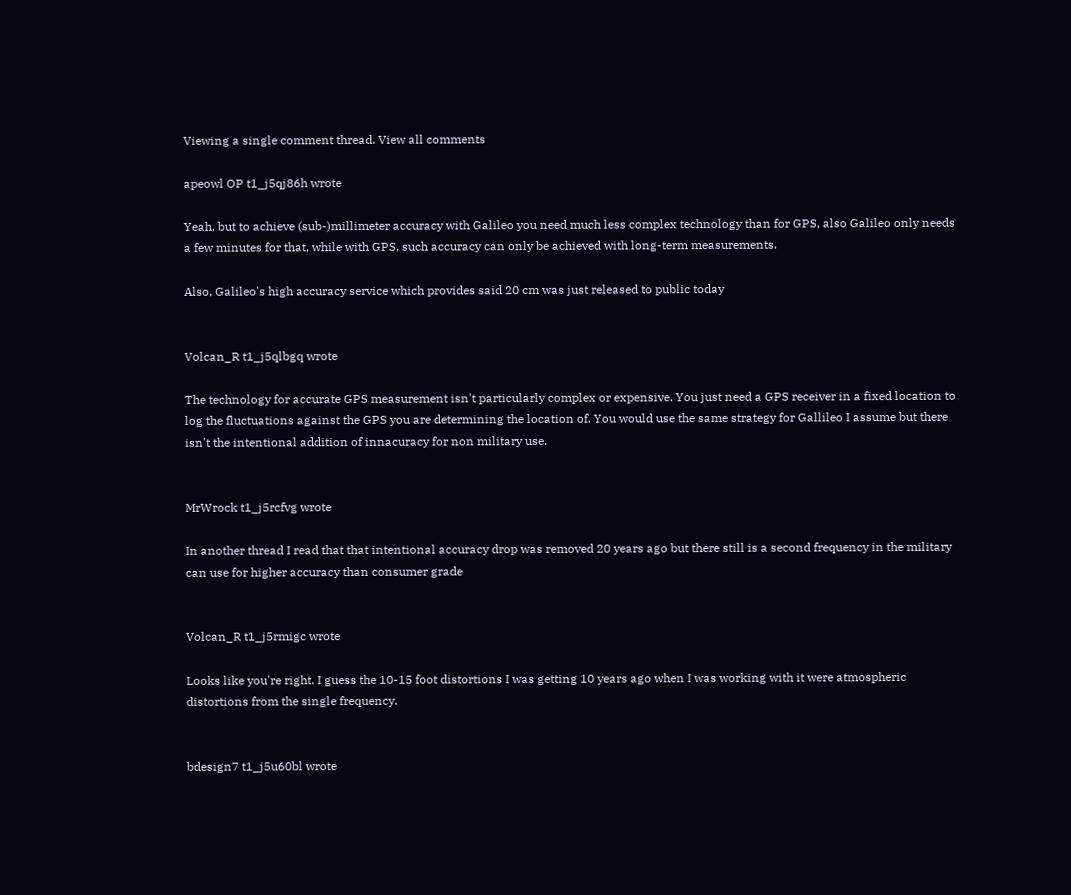Viewing a single comment thread. View all comments

apeowl OP t1_j5qj86h wrote

Yeah, but to achieve (sub-)millimeter accuracy with Galileo you need much less complex technology than for GPS, also Galileo only needs a few minutes for that, while with GPS, such accuracy can only be achieved with long-term measurements.

Also, Galileo's high accuracy service which provides said 20 cm was just released to public today


Volcan_R t1_j5qlbgq wrote

The technology for accurate GPS measurement isn't particularly complex or expensive. You just need a GPS receiver in a fixed location to log the fluctuations against the GPS you are determining the location of. You would use the same strategy for Gallileo I assume but there isn't the intentional addition of innacuracy for non military use.


MrWrock t1_j5rcfvg wrote

In another thread I read that that intentional accuracy drop was removed 20 years ago but there still is a second frequency in the military can use for higher accuracy than consumer grade


Volcan_R t1_j5rmigc wrote

Looks like you're right. I guess the 10-15 foot distortions I was getting 10 years ago when I was working with it were atmospheric distortions from the single frequency.


bdesign7 t1_j5u60bl wrote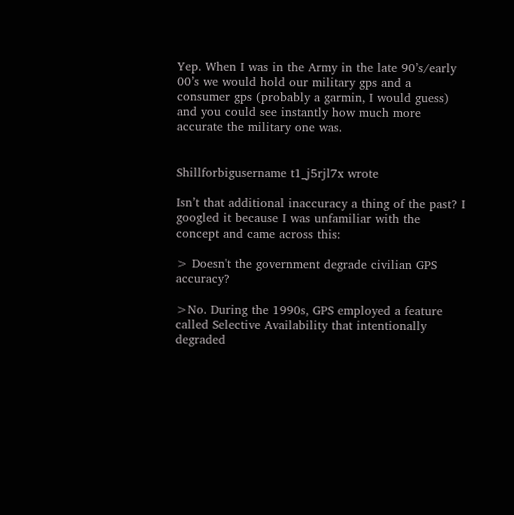Yep. When I was in the Army in the late 90’s/early 00’s we would hold our military gps and a consumer gps (probably a garmin, I would guess) and you could see instantly how much more accurate the military one was.


Shillforbigusername t1_j5rjl7x wrote

Isn’t that additional inaccuracy a thing of the past? I googled it because I was unfamiliar with the concept and came across this:

> Doesn't the government degrade civilian GPS accuracy?

>No. During the 1990s, GPS employed a feature called Selective Availability that intentionally degraded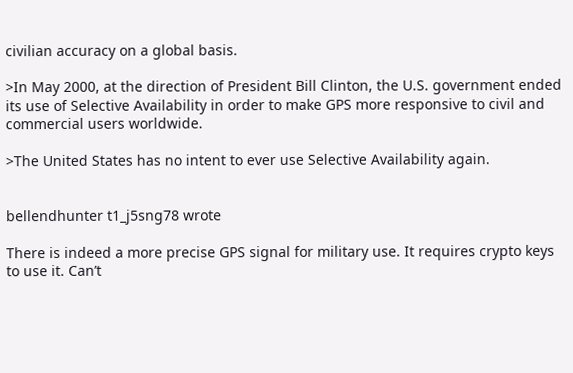civilian accuracy on a global basis.

>In May 2000, at the direction of President Bill Clinton, the U.S. government ended its use of Selective Availability in order to make GPS more responsive to civil and commercial users worldwide.

>The United States has no intent to ever use Selective Availability again.


bellendhunter t1_j5sng78 wrote

There is indeed a more precise GPS signal for military use. It requires crypto keys to use it. Can’t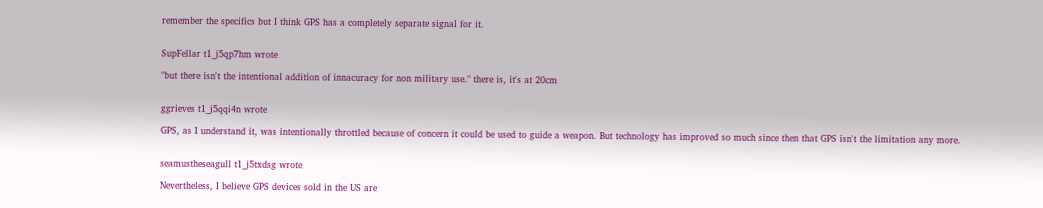remember the specifics but I think GPS has a completely separate signal for it.


SupFellar t1_j5qp7hm wrote

"but there isn't the intentional addition of innacuracy for non military use." there is, it's at 20cm


ggrieves t1_j5qqi4n wrote

GPS, as I understand it, was intentionally throttled because of concern it could be used to guide a weapon. But technology has improved so much since then that GPS isn't the limitation any more.


seamustheseagull t1_j5txdsg wrote

Nevertheless, I believe GPS devices sold in the US are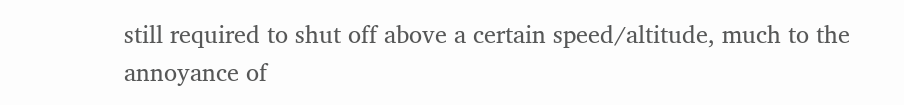still required to shut off above a certain speed/altitude, much to the annoyance of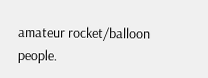amateur rocket/balloon people.